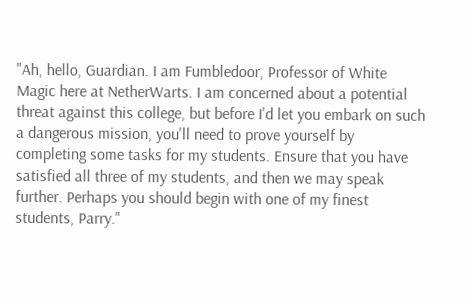"Ah, hello, Guardian. I am Fumbledoor, Professor of White Magic here at NetherWarts. I am concerned about a potential threat against this college, but before I'd let you embark on such a dangerous mission, you'll need to prove yourself by completing some tasks for my students. Ensure that you have satisfied all three of my students, and then we may speak further. Perhaps you should begin with one of my finest students, Parry."